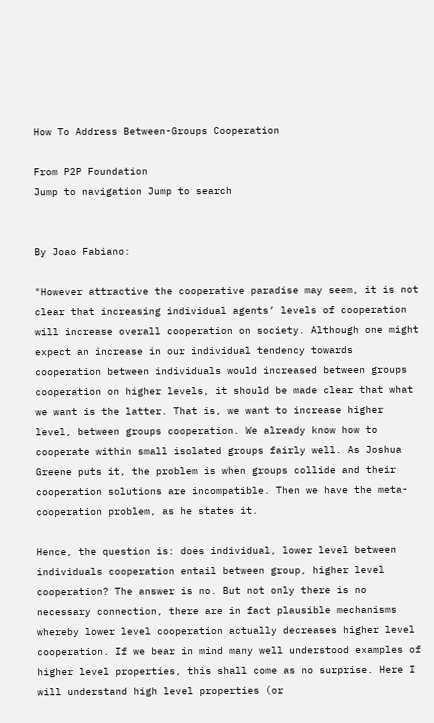How To Address Between-Groups Cooperation

From P2P Foundation
Jump to navigation Jump to search


By Joao Fabiano:

"However attractive the cooperative paradise may seem, it is not clear that increasing individual agents’ levels of cooperation will increase overall cooperation on society. Although one might expect an increase in our individual tendency towards cooperation between individuals would increased between groups cooperation on higher levels, it should be made clear that what we want is the latter. That is, we want to increase higher level, between groups cooperation. We already know how to cooperate within small isolated groups fairly well. As Joshua Greene puts it, the problem is when groups collide and their cooperation solutions are incompatible. Then we have the meta-cooperation problem, as he states it.

Hence, the question is: does individual, lower level between individuals cooperation entail between group, higher level cooperation? The answer is no. But not only there is no necessary connection, there are in fact plausible mechanisms whereby lower level cooperation actually decreases higher level cooperation. If we bear in mind many well understood examples of higher level properties, this shall come as no surprise. Here I will understand high level properties (or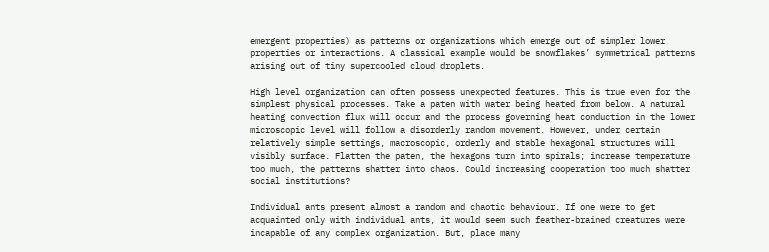emergent properties) as patterns or organizations which emerge out of simpler lower properties or interactions. A classical example would be snowflakes’ symmetrical patterns arising out of tiny supercooled cloud droplets.

High level organization can often possess unexpected features. This is true even for the simplest physical processes. Take a paten with water being heated from below. A natural heating convection flux will occur and the process governing heat conduction in the lower microscopic level will follow a disorderly random movement. However, under certain relatively simple settings, macroscopic, orderly and stable hexagonal structures will visibly surface. Flatten the paten, the hexagons turn into spirals; increase temperature too much, the patterns shatter into chaos. Could increasing cooperation too much shatter social institutions?

Individual ants present almost a random and chaotic behaviour. If one were to get acquainted only with individual ants, it would seem such feather-brained creatures were incapable of any complex organization. But, place many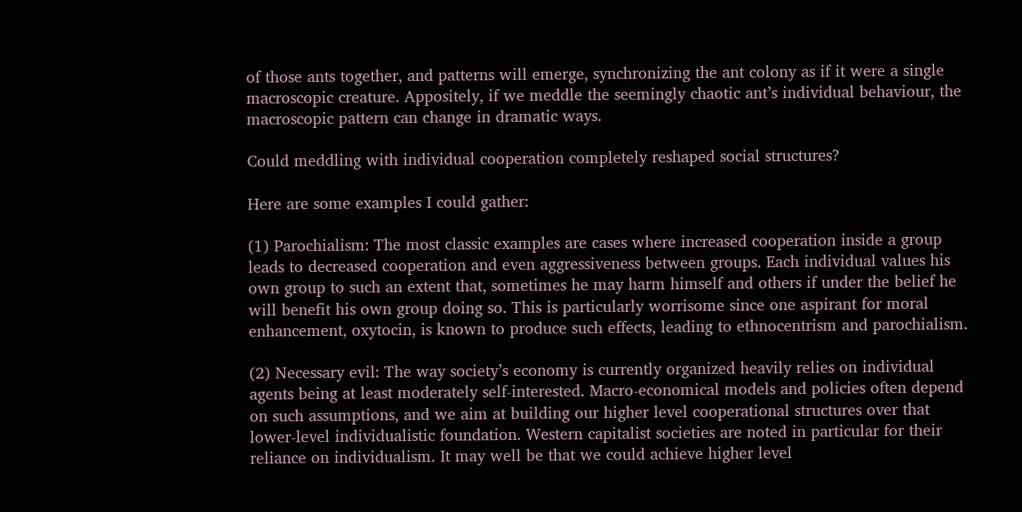of those ants together, and patterns will emerge, synchronizing the ant colony as if it were a single macroscopic creature. Appositely, if we meddle the seemingly chaotic ant’s individual behaviour, the macroscopic pattern can change in dramatic ways.

Could meddling with individual cooperation completely reshaped social structures?

Here are some examples I could gather:

(1) Parochialism: The most classic examples are cases where increased cooperation inside a group leads to decreased cooperation and even aggressiveness between groups. Each individual values his own group to such an extent that, sometimes he may harm himself and others if under the belief he will benefit his own group doing so. This is particularly worrisome since one aspirant for moral enhancement, oxytocin, is known to produce such effects, leading to ethnocentrism and parochialism.

(2) Necessary evil: The way society’s economy is currently organized heavily relies on individual agents being at least moderately self-interested. Macro-economical models and policies often depend on such assumptions, and we aim at building our higher level cooperational structures over that lower-level individualistic foundation. Western capitalist societies are noted in particular for their reliance on individualism. It may well be that we could achieve higher level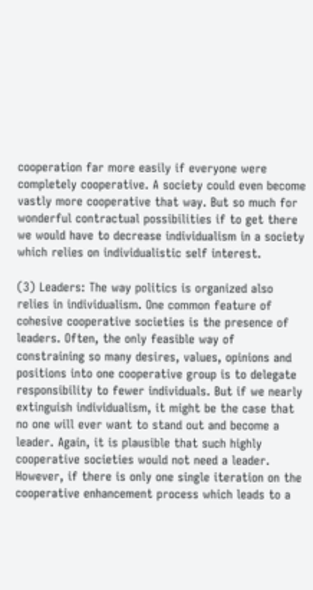cooperation far more easily if everyone were completely cooperative. A society could even become vastly more cooperative that way. But so much for wonderful contractual possibilities if to get there we would have to decrease individualism in a society which relies on individualistic self interest.

(3) Leaders: The way politics is organized also relies in individualism. One common feature of cohesive cooperative societies is the presence of leaders. Often, the only feasible way of constraining so many desires, values, opinions and positions into one cooperative group is to delegate responsibility to fewer individuals. But if we nearly extinguish individualism, it might be the case that no one will ever want to stand out and become a leader. Again, it is plausible that such highly cooperative societies would not need a leader. However, if there is only one single iteration on the cooperative enhancement process which leads to a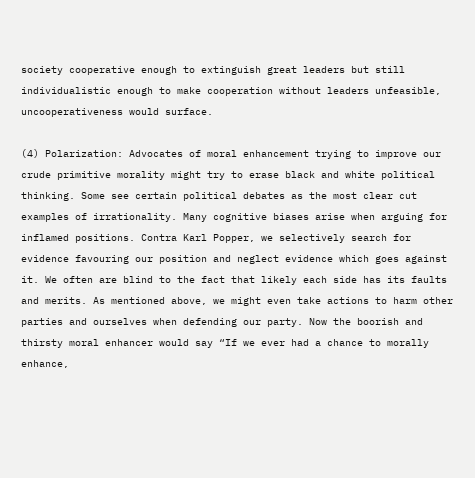society cooperative enough to extinguish great leaders but still individualistic enough to make cooperation without leaders unfeasible, uncooperativeness would surface.

(4) Polarization: Advocates of moral enhancement trying to improve our crude primitive morality might try to erase black and white political thinking. Some see certain political debates as the most clear cut examples of irrationality. Many cognitive biases arise when arguing for inflamed positions. Contra Karl Popper, we selectively search for evidence favouring our position and neglect evidence which goes against it. We often are blind to the fact that likely each side has its faults and merits. As mentioned above, we might even take actions to harm other parties and ourselves when defending our party. Now the boorish and thirsty moral enhancer would say “If we ever had a chance to morally enhance,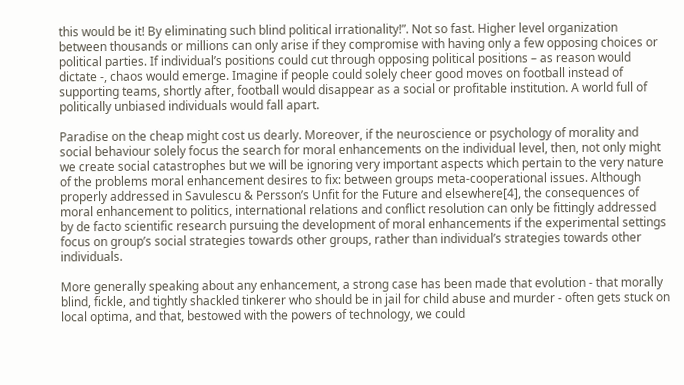this would be it! By eliminating such blind political irrationality!”. Not so fast. Higher level organization between thousands or millions can only arise if they compromise with having only a few opposing choices or political parties. If individual’s positions could cut through opposing political positions – as reason would dictate -, chaos would emerge. Imagine if people could solely cheer good moves on football instead of supporting teams, shortly after, football would disappear as a social or profitable institution. A world full of politically unbiased individuals would fall apart.

Paradise on the cheap might cost us dearly. Moreover, if the neuroscience or psychology of morality and social behaviour solely focus the search for moral enhancements on the individual level, then, not only might we create social catastrophes but we will be ignoring very important aspects which pertain to the very nature of the problems moral enhancement desires to fix: between groups meta-cooperational issues. Although properly addressed in Savulescu & Persson’s Unfit for the Future and elsewhere[4], the consequences of moral enhancement to politics, international relations and conflict resolution can only be fittingly addressed by de facto scientific research pursuing the development of moral enhancements if the experimental settings focus on group’s social strategies towards other groups, rather than individual’s strategies towards other individuals.

More generally speaking about any enhancement, a strong case has been made that evolution - that morally blind, fickle, and tightly shackled tinkerer who should be in jail for child abuse and murder - often gets stuck on local optima, and that, bestowed with the powers of technology, we could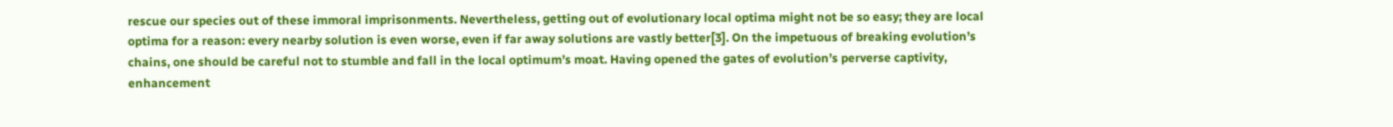rescue our species out of these immoral imprisonments. Nevertheless, getting out of evolutionary local optima might not be so easy; they are local optima for a reason: every nearby solution is even worse, even if far away solutions are vastly better[3]. On the impetuous of breaking evolution’s chains, one should be careful not to stumble and fall in the local optimum’s moat. Having opened the gates of evolution’s perverse captivity, enhancement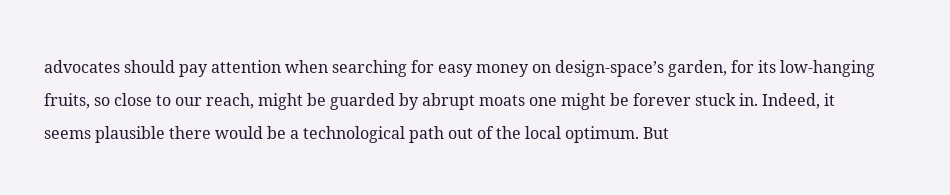advocates should pay attention when searching for easy money on design-space’s garden, for its low-hanging fruits, so close to our reach, might be guarded by abrupt moats one might be forever stuck in. Indeed, it seems plausible there would be a technological path out of the local optimum. But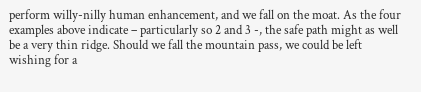perform willy-nilly human enhancement, and we fall on the moat. As the four examples above indicate – particularly so 2 and 3 -, the safe path might as well be a very thin ridge. Should we fall the mountain pass, we could be left wishing for a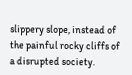slippery slope, instead of the painful rocky cliffs of a disrupted society.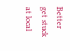Better get stuck at local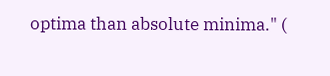optima than absolute minima." (